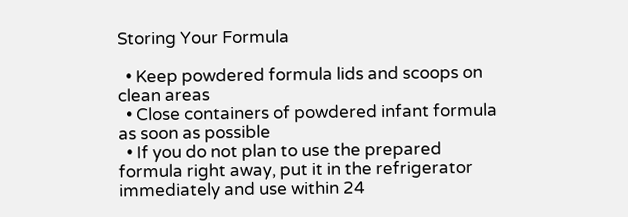Storing Your Formula

  • Keep powdered formula lids and scoops on clean areas
  • Close containers of powdered infant formula as soon as possible
  • If you do not plan to use the prepared formula right away, put it in the refrigerator immediately and use within 24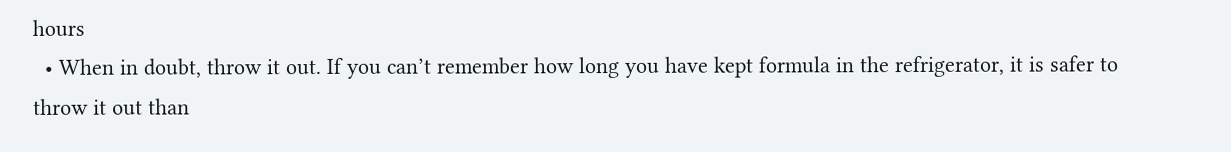hours
  • When in doubt, throw it out. If you can’t remember how long you have kept formula in the refrigerator, it is safer to throw it out than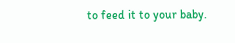to feed it to your baby.